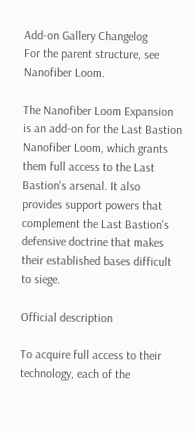Add-on Gallery Changelog
For the parent structure, see Nanofiber Loom.

The Nanofiber Loom Expansion is an add-on for the Last Bastion Nanofiber Loom, which grants them full access to the Last Bastion's arsenal. It also provides support powers that complement the Last Bastion's defensive doctrine that makes their established bases difficult to siege.

Official description

To acquire full access to their technology, each of the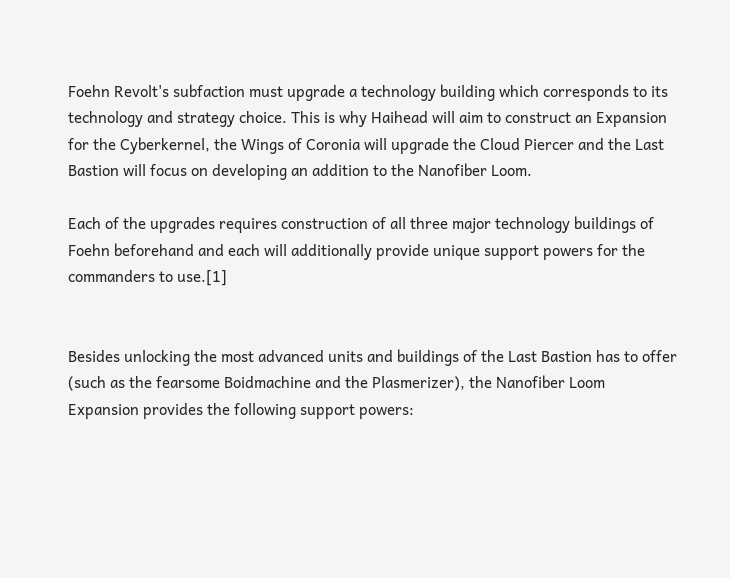Foehn Revolt's subfaction must upgrade a technology building which corresponds to its technology and strategy choice. This is why Haihead will aim to construct an Expansion for the Cyberkernel, the Wings of Coronia will upgrade the Cloud Piercer and the Last Bastion will focus on developing an addition to the Nanofiber Loom.

Each of the upgrades requires construction of all three major technology buildings of Foehn beforehand and each will additionally provide unique support powers for the commanders to use.[1]


Besides unlocking the most advanced units and buildings of the Last Bastion has to offer (such as the fearsome Boidmachine and the Plasmerizer), the Nanofiber Loom Expansion provides the following support powers: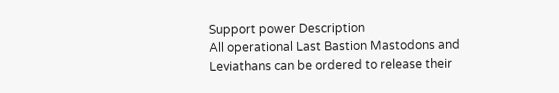Support power Description
All operational Last Bastion Mastodons and Leviathans can be ordered to release their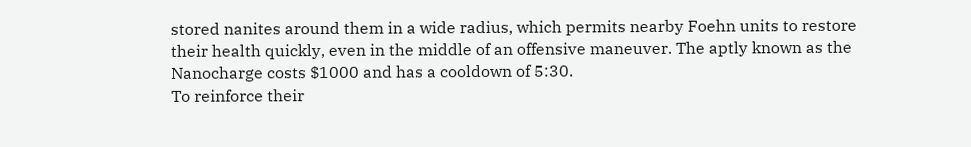stored nanites around them in a wide radius, which permits nearby Foehn units to restore their health quickly, even in the middle of an offensive maneuver. The aptly known as the Nanocharge costs $1000 and has a cooldown of 5:30.
To reinforce their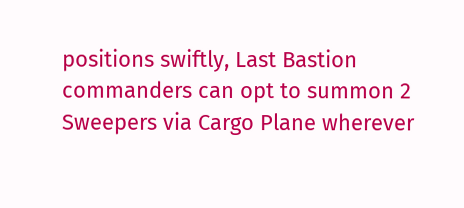positions swiftly, Last Bastion commanders can opt to summon 2 Sweepers via Cargo Plane wherever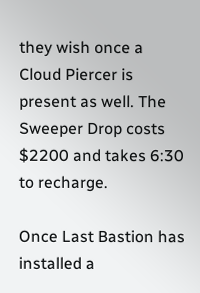they wish once a Cloud Piercer is present as well. The Sweeper Drop costs $2200 and takes 6:30 to recharge.

Once Last Bastion has installed a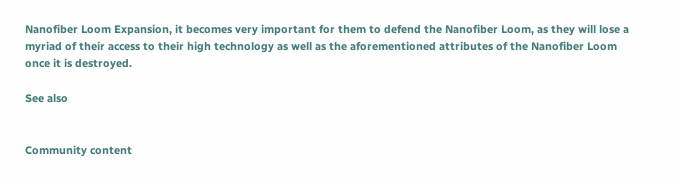Nanofiber Loom Expansion, it becomes very important for them to defend the Nanofiber Loom, as they will lose a myriad of their access to their high technology as well as the aforementioned attributes of the Nanofiber Loom once it is destroyed.

See also


Community content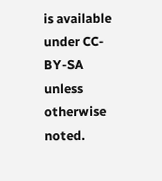is available under CC-BY-SA unless otherwise noted.